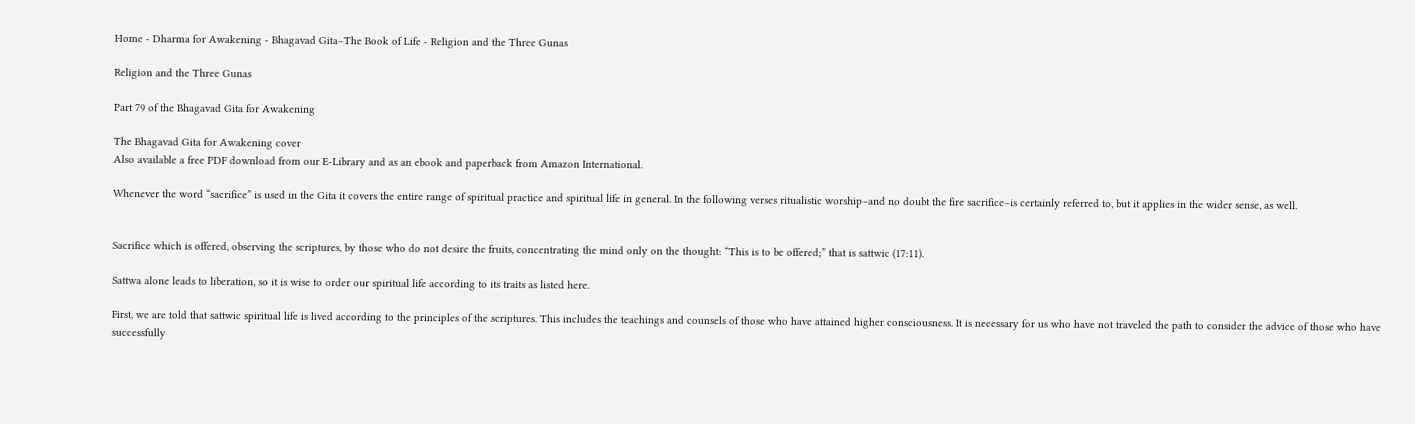Home - Dharma for Awakening - Bhagavad Gita–The Book of Life - Religion and the Three Gunas

Religion and the Three Gunas

Part 79 of the Bhagavad Gita for Awakening

The Bhagavad Gita for Awakening cover
Also available a free PDF download from our E-Library and as an ebook and paperback from Amazon International.

Whenever the word “sacrifice” is used in the Gita it covers the entire range of spiritual practice and spiritual life in general. In the following verses ritualistic worship–and no doubt the fire sacrifice–is certainly referred to, but it applies in the wider sense, as well.


Sacrifice which is offered, observing the scriptures, by those who do not desire the fruits, concentrating the mind only on the thought: “This is to be offered;” that is sattwic (17:11).

Sattwa alone leads to liberation, so it is wise to order our spiritual life according to its traits as listed here.

First, we are told that sattwic spiritual life is lived according to the principles of the scriptures. This includes the teachings and counsels of those who have attained higher consciousness. It is necessary for us who have not traveled the path to consider the advice of those who have successfully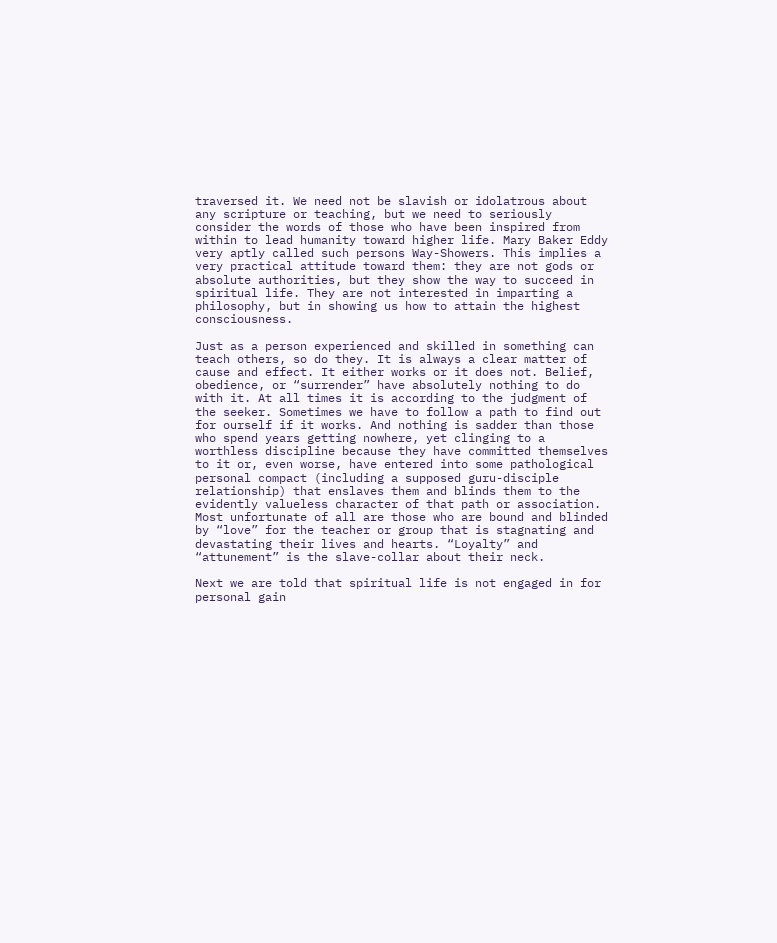traversed it. We need not be slavish or idolatrous about any scripture or teaching, but we need to seriously consider the words of those who have been inspired from within to lead humanity toward higher life. Mary Baker Eddy very aptly called such persons Way-Showers. This implies a very practical attitude toward them: they are not gods or absolute authorities, but they show the way to succeed in spiritual life. They are not interested in imparting a philosophy, but in showing us how to attain the highest consciousness.

Just as a person experienced and skilled in something can teach others, so do they. It is always a clear matter of cause and effect. It either works or it does not. Belief, obedience, or “surrender” have absolutely nothing to do with it. At all times it is according to the judgment of the seeker. Sometimes we have to follow a path to find out for ourself if it works. And nothing is sadder than those who spend years getting nowhere, yet clinging to a worthless discipline because they have committed themselves to it or, even worse, have entered into some pathological personal compact (including a supposed guru-disciple relationship) that enslaves them and blinds them to the evidently valueless character of that path or association. Most unfortunate of all are those who are bound and blinded by “love” for the teacher or group that is stagnating and devastating their lives and hearts. “Loyalty” and “attunement” is the slave-collar about their neck.

Next we are told that spiritual life is not engaged in for personal gain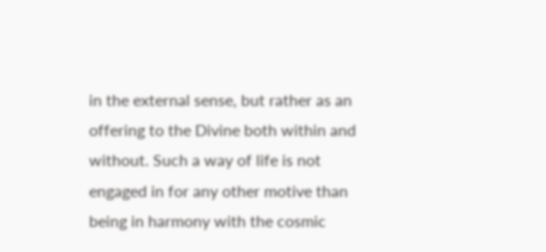in the external sense, but rather as an offering to the Divine both within and without. Such a way of life is not engaged in for any other motive than being in harmony with the cosmic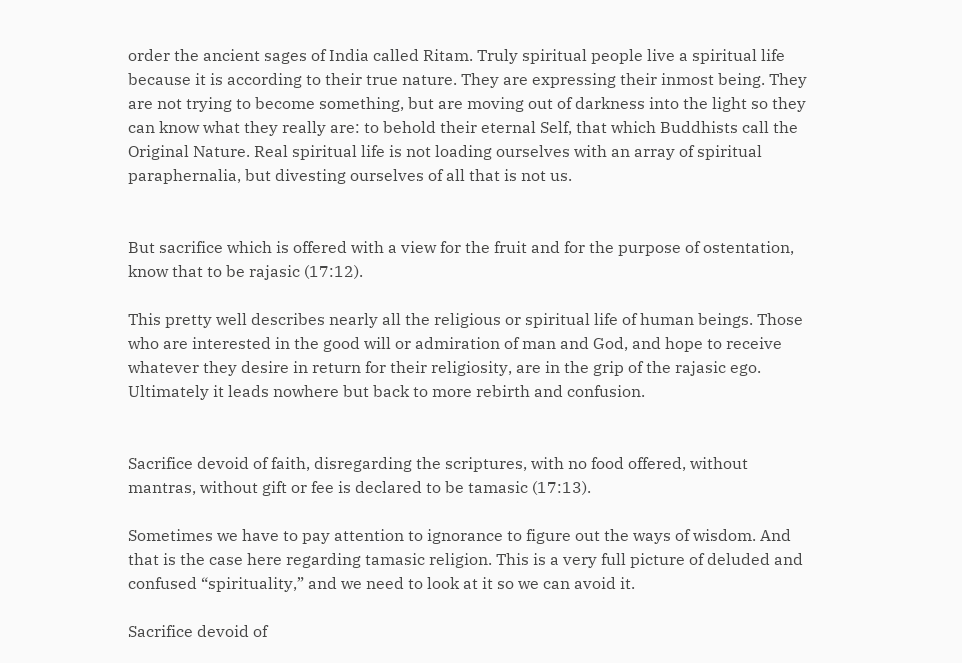order the ancient sages of India called Ritam. Truly spiritual people live a spiritual life because it is according to their true nature. They are expressing their inmost being. They are not trying to become something, but are moving out of darkness into the light so they can know what they really are: to behold their eternal Self, that which Buddhists call the Original Nature. Real spiritual life is not loading ourselves with an array of spiritual paraphernalia, but divesting ourselves of all that is not us.


But sacrifice which is offered with a view for the fruit and for the purpose of ostentation, know that to be rajasic (17:12).

This pretty well describes nearly all the religious or spiritual life of human beings. Those who are interested in the good will or admiration of man and God, and hope to receive whatever they desire in return for their religiosity, are in the grip of the rajasic ego. Ultimately it leads nowhere but back to more rebirth and confusion.


Sacrifice devoid of faith, disregarding the scriptures, with no food offered, without mantras, without gift or fee is declared to be tamasic (17:13).

Sometimes we have to pay attention to ignorance to figure out the ways of wisdom. And that is the case here regarding tamasic religion. This is a very full picture of deluded and confused “spirituality,” and we need to look at it so we can avoid it.

Sacrifice devoid of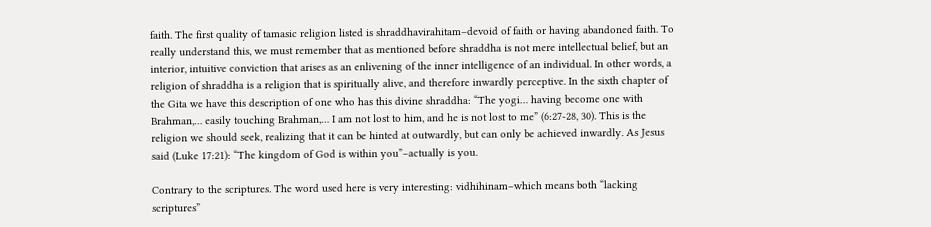faith. The first quality of tamasic religion listed is shraddhavirahitam–devoid of faith or having abandoned faith. To really understand this, we must remember that as mentioned before shraddha is not mere intellectual belief, but an interior, intuitive conviction that arises as an enlivening of the inner intelligence of an individual. In other words, a religion of shraddha is a religion that is spiritually alive, and therefore inwardly perceptive. In the sixth chapter of the Gita we have this description of one who has this divine shraddha: “The yogi… having become one with Brahman,… easily touching Brahman,… I am not lost to him, and he is not lost to me” (6:27-28, 30). This is the religion we should seek, realizing that it can be hinted at outwardly, but can only be achieved inwardly. As Jesus said (Luke 17:21): “The kingdom of God is within you”–actually is you.

Contrary to the scriptures. The word used here is very interesting: vidhihinam–which means both “lacking scriptures”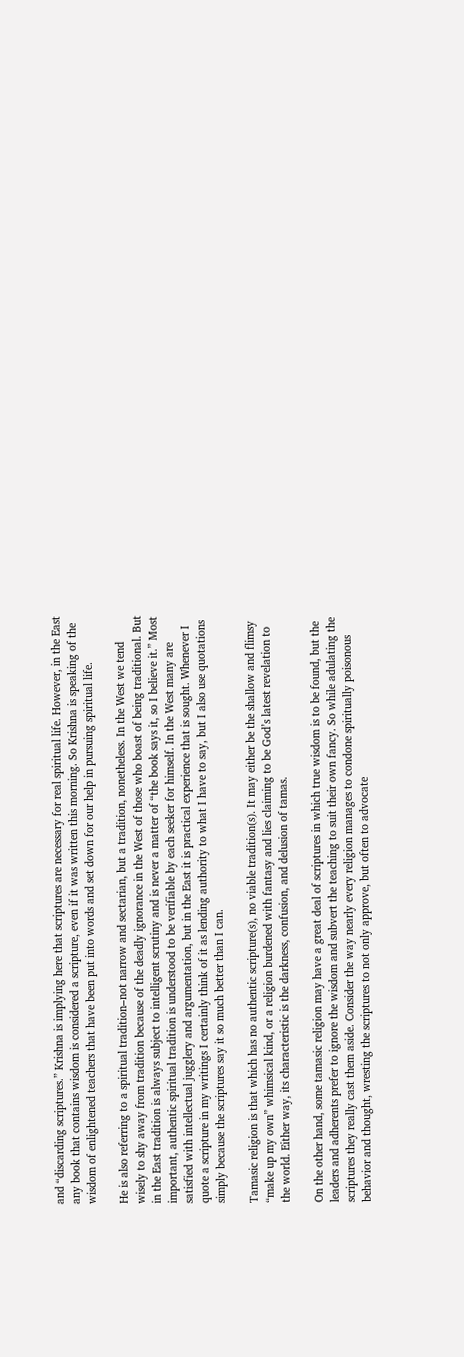and “discarding scriptures.” Krishna is implying here that scriptures are necessary for real spiritual life. However, in the East any book that contains wisdom is considered a scripture, even if it was written this morning. So Krishna is speaking of the wisdom of enlightened teachers that have been put into words and set down for our help in pursuing spiritual life.

He is also referring to a spiritual tradition–not narrow and sectarian, but a tradition, nonetheless. In the West we tend wisely to shy away from tradition because of the deadly ignorance in the West of those who boast of being traditional. But in the East tradition is always subject to intelligent scrutiny and is never a matter of “the book says it, so I believe it.” Most important, authentic spiritual tradition is understood to be verifiable by each seeker for himself. In the West many are satisfied with intellectual jugglery and argumentation, but in the East it is practical experience that is sought. Whenever I quote a scripture in my writings I certainly think of it as lending authority to what I have to say, but I also use quotations simply because the scriptures say it so much better than I can.

Tamasic religion is that which has no authentic scripture(s), no viable tradition(s). It may either be the shallow and flimsy “make up my own” whimsical kind, or a religion burdened with fantasy and lies claiming to be God’s latest revelation to the world. Either way, its characteristic is the darkness, confusion, and delusion of tamas.

On the other hand, some tamasic religion may have a great deal of scriptures in which true wisdom is to be found, but the leaders and adherents prefer to ignore the wisdom and subvert the teaching to suit their own fancy. So while adulating the scriptures they really cast them aside. Consider the way nearly every religion manages to condone spiritually poisonous behavior and thought, wresting the scriptures to not only approve, but often to advocate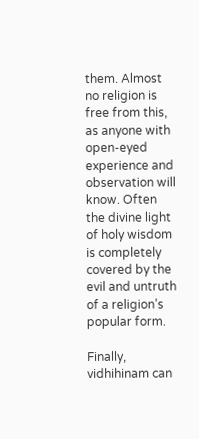them. Almost no religion is free from this, as anyone with open-eyed experience and observation will know. Often the divine light of holy wisdom is completely covered by the evil and untruth of a religion’s popular form.

Finally, vidhihinam can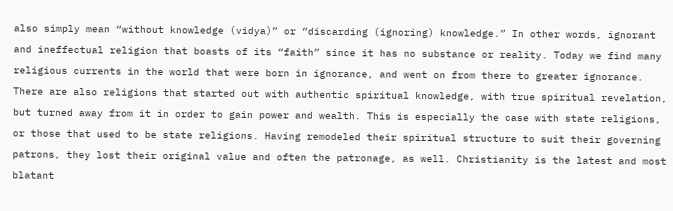also simply mean “without knowledge (vidya)” or “discarding (ignoring) knowledge.” In other words, ignorant and ineffectual religion that boasts of its “faith” since it has no substance or reality. Today we find many religious currents in the world that were born in ignorance, and went on from there to greater ignorance. There are also religions that started out with authentic spiritual knowledge, with true spiritual revelation, but turned away from it in order to gain power and wealth. This is especially the case with state religions, or those that used to be state religions. Having remodeled their spiritual structure to suit their governing patrons, they lost their original value and often the patronage, as well. Christianity is the latest and most blatant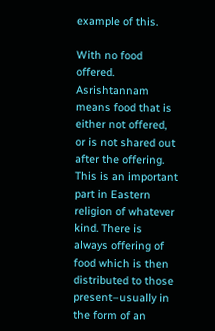example of this.

With no food offered. Asrishtannam means food that is either not offered, or is not shared out after the offering. This is an important part in Eastern religion of whatever kind. There is always offering of food which is then distributed to those present–usually in the form of an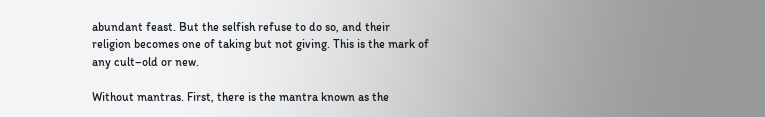abundant feast. But the selfish refuse to do so, and their religion becomes one of taking but not giving. This is the mark of any cult–old or new.

Without mantras. First, there is the mantra known as the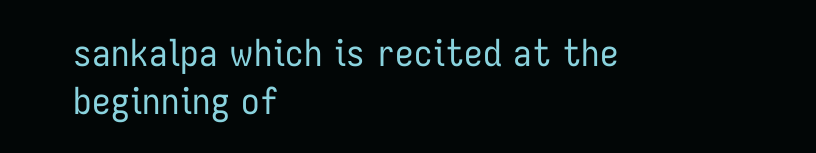sankalpa which is recited at the beginning of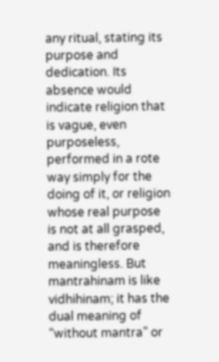any ritual, stating its purpose and dedication. Its absence would indicate religion that is vague, even purposeless, performed in a rote way simply for the doing of it, or religion whose real purpose is not at all grasped, and is therefore meaningless. But mantrahinam is like vidhihinam; it has the dual meaning of “without mantra” or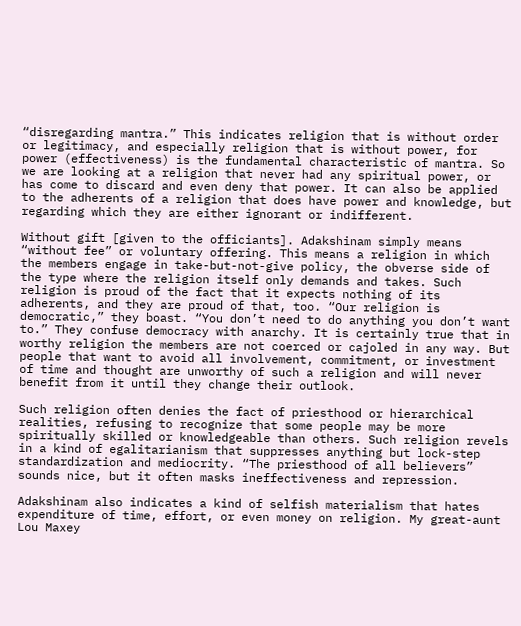“disregarding mantra.” This indicates religion that is without order or legitimacy, and especially religion that is without power, for power (effectiveness) is the fundamental characteristic of mantra. So we are looking at a religion that never had any spiritual power, or has come to discard and even deny that power. It can also be applied to the adherents of a religion that does have power and knowledge, but regarding which they are either ignorant or indifferent.

Without gift [given to the officiants]. Adakshinam simply means “without fee” or voluntary offering. This means a religion in which the members engage in take-but-not-give policy, the obverse side of the type where the religion itself only demands and takes. Such religion is proud of the fact that it expects nothing of its adherents, and they are proud of that, too. “Our religion is democratic,” they boast. “You don’t need to do anything you don’t want to.” They confuse democracy with anarchy. It is certainly true that in worthy religion the members are not coerced or cajoled in any way. But people that want to avoid all involvement, commitment, or investment of time and thought are unworthy of such a religion and will never benefit from it until they change their outlook.

Such religion often denies the fact of priesthood or hierarchical realities, refusing to recognize that some people may be more spiritually skilled or knowledgeable than others. Such religion revels in a kind of egalitarianism that suppresses anything but lock-step standardization and mediocrity. “The priesthood of all believers” sounds nice, but it often masks ineffectiveness and repression.

Adakshinam also indicates a kind of selfish materialism that hates expenditure of time, effort, or even money on religion. My great-aunt Lou Maxey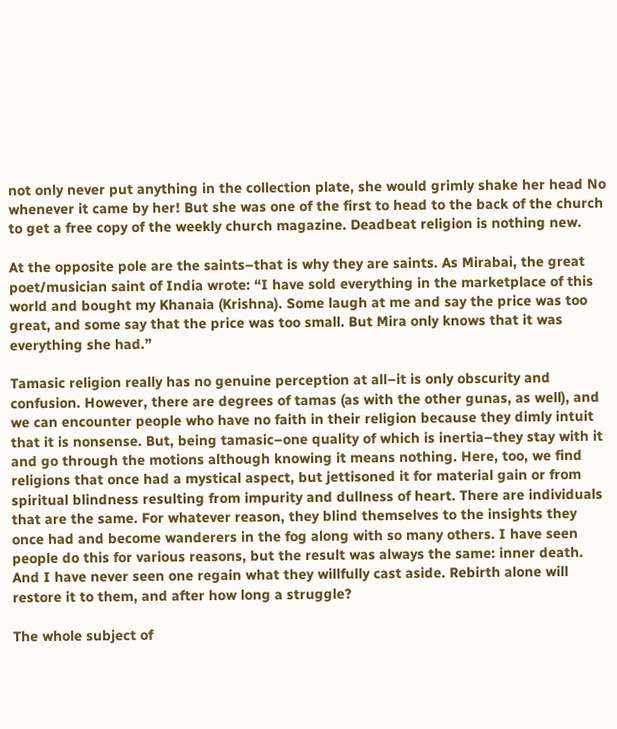not only never put anything in the collection plate, she would grimly shake her head No whenever it came by her! But she was one of the first to head to the back of the church to get a free copy of the weekly church magazine. Deadbeat religion is nothing new.

At the opposite pole are the saints–that is why they are saints. As Mirabai, the great poet/musician saint of India wrote: “I have sold everything in the marketplace of this world and bought my Khanaia (Krishna). Some laugh at me and say the price was too great, and some say that the price was too small. But Mira only knows that it was everything she had.”

Tamasic religion really has no genuine perception at all–it is only obscurity and confusion. However, there are degrees of tamas (as with the other gunas, as well), and we can encounter people who have no faith in their religion because they dimly intuit that it is nonsense. But, being tamasic–one quality of which is inertia–they stay with it and go through the motions although knowing it means nothing. Here, too, we find religions that once had a mystical aspect, but jettisoned it for material gain or from spiritual blindness resulting from impurity and dullness of heart. There are individuals that are the same. For whatever reason, they blind themselves to the insights they once had and become wanderers in the fog along with so many others. I have seen people do this for various reasons, but the result was always the same: inner death. And I have never seen one regain what they willfully cast aside. Rebirth alone will restore it to them, and after how long a struggle?

The whole subject of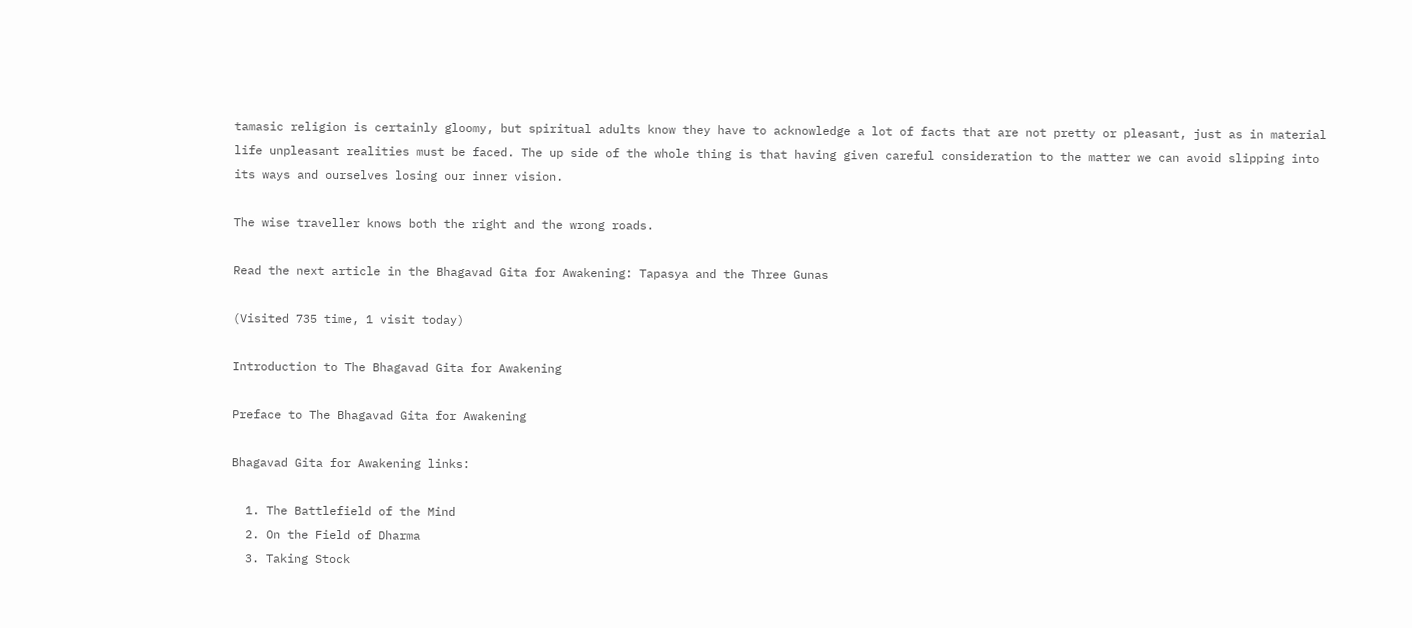tamasic religion is certainly gloomy, but spiritual adults know they have to acknowledge a lot of facts that are not pretty or pleasant, just as in material life unpleasant realities must be faced. The up side of the whole thing is that having given careful consideration to the matter we can avoid slipping into its ways and ourselves losing our inner vision.

The wise traveller knows both the right and the wrong roads.

Read the next article in the Bhagavad Gita for Awakening: Tapasya and the Three Gunas

(Visited 735 time, 1 visit today)

Introduction to The Bhagavad Gita for Awakening

Preface to The Bhagavad Gita for Awakening

Bhagavad Gita for Awakening links:

  1. The Battlefield of the Mind
  2. On the Field of Dharma
  3. Taking Stock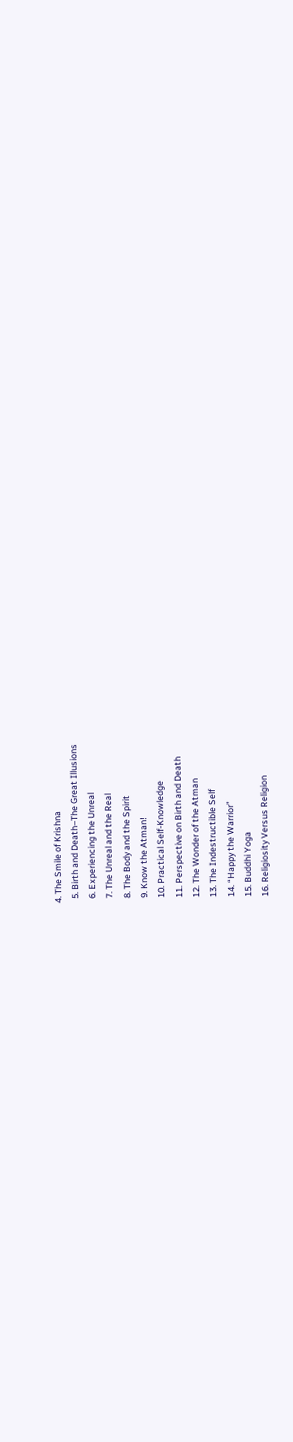4. The Smile of Krishna
  5. Birth and Death–The Great Illusions
  6. Experiencing the Unreal
  7. The Unreal and the Real
  8. The Body and the Spirit
  9. Know the Atman!
  10. Practical Self-Knowledge
  11. Perspective on Birth and Death
  12. The Wonder of the Atman
  13. The Indestructible Self
  14. “Happy the Warrior”
  15. Buddhi Yoga
  16. Religiosity Versus Religion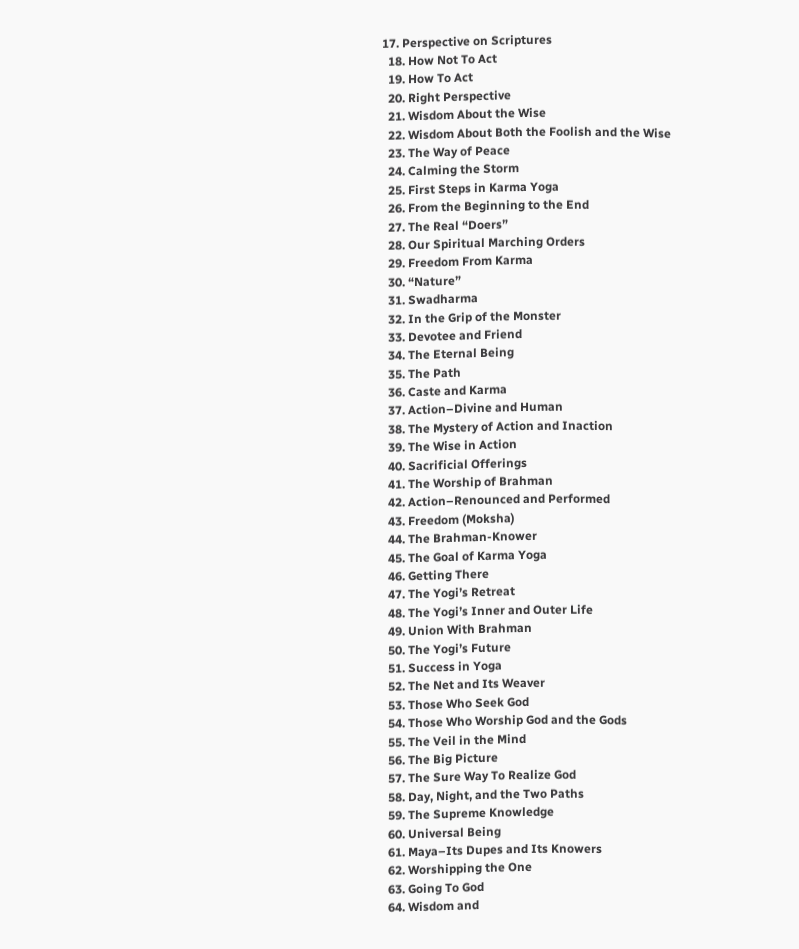17. Perspective on Scriptures
  18. How Not To Act
  19. How To Act
  20. Right Perspective
  21. Wisdom About the Wise
  22. Wisdom About Both the Foolish and the Wise
  23. The Way of Peace
  24. Calming the Storm
  25. First Steps in Karma Yoga
  26. From the Beginning to the End
  27. The Real “Doers”
  28. Our Spiritual Marching Orders
  29. Freedom From Karma
  30. “Nature”
  31. Swadharma
  32. In the Grip of the Monster
  33. Devotee and Friend
  34. The Eternal Being
  35. The Path
  36. Caste and Karma
  37. Action–Divine and Human
  38. The Mystery of Action and Inaction
  39. The Wise in Action
  40. Sacrificial Offerings
  41. The Worship of Brahman
  42. Action–Renounced and Performed
  43. Freedom (Moksha)
  44. The Brahman-Knower
  45. The Goal of Karma Yoga
  46. Getting There
  47. The Yogi’s Retreat
  48. The Yogi’s Inner and Outer Life
  49. Union With Brahman
  50. The Yogi’s Future
  51. Success in Yoga
  52. The Net and Its Weaver
  53. Those Who Seek God
  54. Those Who Worship God and the Gods
  55. The Veil in the Mind
  56. The Big Picture
  57. The Sure Way To Realize God
  58. Day, Night, and the Two Paths
  59. The Supreme Knowledge
  60. Universal Being
  61. Maya–Its Dupes and Its Knowers
  62. Worshipping the One
  63. Going To God
  64. Wisdom and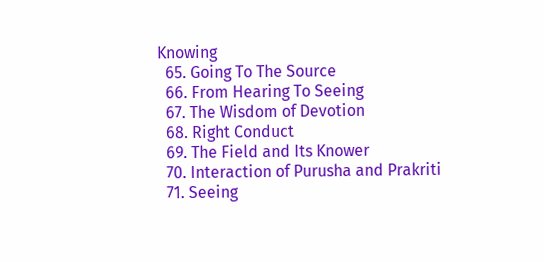Knowing
  65. Going To The Source
  66. From Hearing To Seeing
  67. The Wisdom of Devotion
  68. Right Conduct
  69. The Field and Its Knower
  70. Interaction of Purusha and Prakriti
  71. Seeing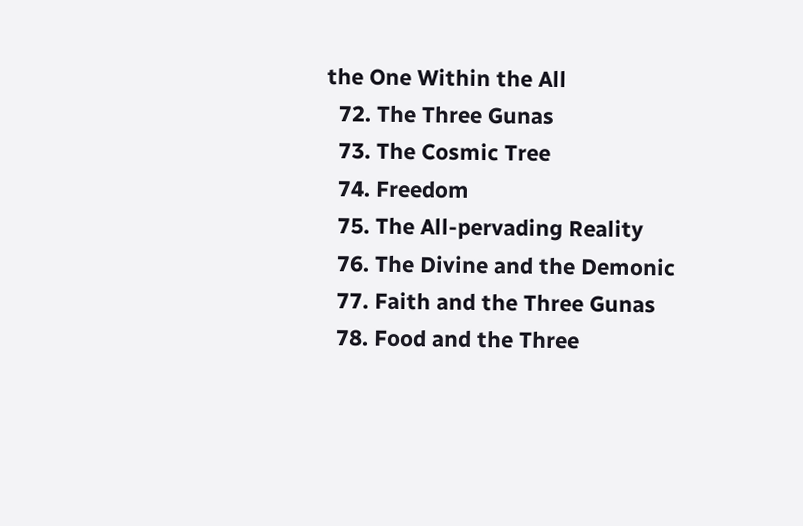the One Within the All
  72. The Three Gunas
  73. The Cosmic Tree
  74. Freedom
  75. The All-pervading Reality
  76. The Divine and the Demonic
  77. Faith and the Three Gunas
  78. Food and the Three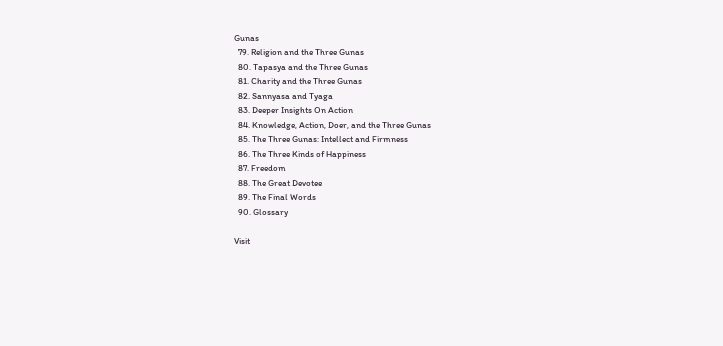Gunas
  79. Religion and the Three Gunas
  80. Tapasya and the Three Gunas
  81. Charity and the Three Gunas
  82. Sannyasa and Tyaga
  83. Deeper Insights On Action
  84. Knowledge, Action, Doer, and the Three Gunas
  85. The Three Gunas: Intellect and Firmness
  86. The Three Kinds of Happiness
  87. Freedom
  88. The Great Devotee
  89. The Final Words
  90. Glossary

Visit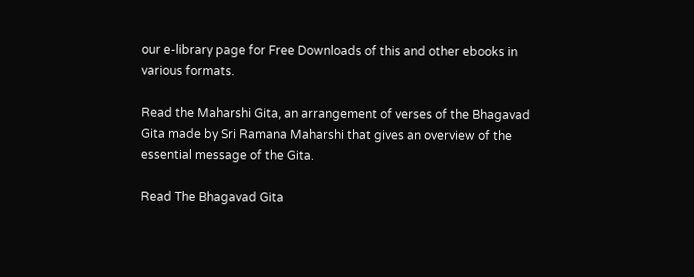our e-library page for Free Downloads of this and other ebooks in various formats.

Read the Maharshi Gita, an arrangement of verses of the Bhagavad Gita made by Sri Ramana Maharshi that gives an overview of the essential message of the Gita.

Read The Bhagavad Gita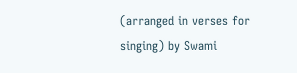(arranged in verses for singing) by Swami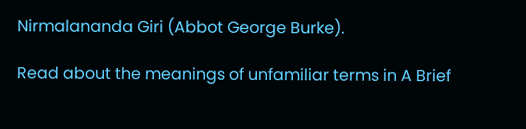Nirmalananda Giri (Abbot George Burke).

Read about the meanings of unfamiliar terms in A Brief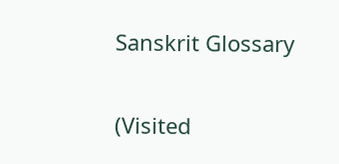Sanskrit Glossary

(Visited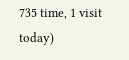735 time, 1 visit today)